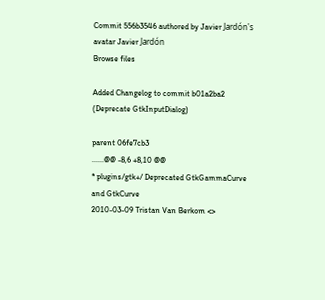Commit 556b3546 authored by Javier Jardón's avatar Javier Jardón
Browse files

Added Changelog to commit b01a2ba2 (Deprecate GtkInputDialog)

parent 06fe7cb3
......@@ -8,6 +8,10 @@
* plugins/gtk+/ Deprecated GtkGammaCurve and GtkCurve
2010-03-09 Tristan Van Berkom <>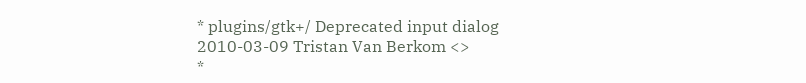* plugins/gtk+/ Deprecated input dialog
2010-03-09 Tristan Van Berkom <>
*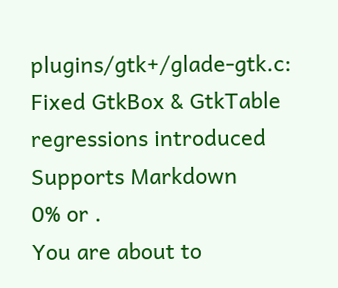plugins/gtk+/glade-gtk.c: Fixed GtkBox & GtkTable regressions introduced
Supports Markdown
0% or .
You are about to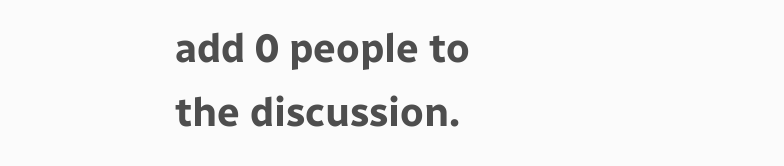add 0 people to the discussion.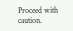Proceed with caution.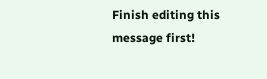Finish editing this message first!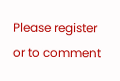Please register or to comment